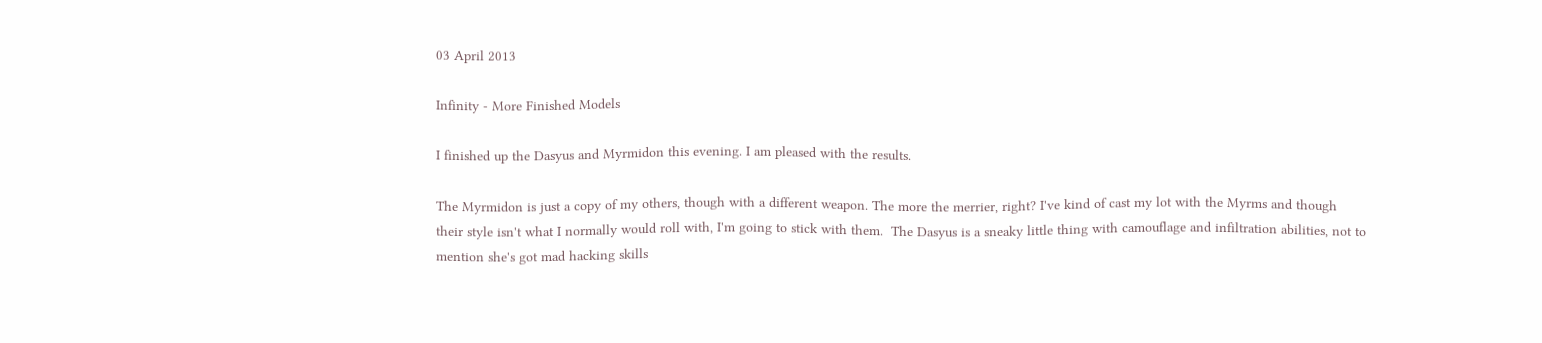03 April 2013

Infinity - More Finished Models

I finished up the Dasyus and Myrmidon this evening. I am pleased with the results.

The Myrmidon is just a copy of my others, though with a different weapon. The more the merrier, right? I've kind of cast my lot with the Myrms and though their style isn't what I normally would roll with, I'm going to stick with them.  The Dasyus is a sneaky little thing with camouflage and infiltration abilities, not to mention she's got mad hacking skills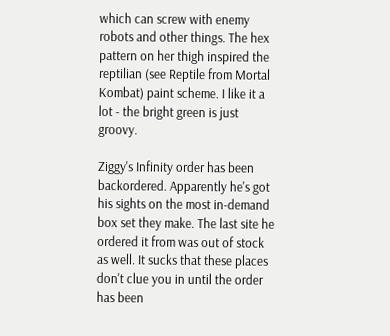which can screw with enemy robots and other things. The hex pattern on her thigh inspired the reptilian (see Reptile from Mortal Kombat) paint scheme. I like it a lot - the bright green is just groovy.

Ziggy's Infinity order has been backordered. Apparently he's got his sights on the most in-demand box set they make. The last site he ordered it from was out of stock as well. It sucks that these places don't clue you in until the order has been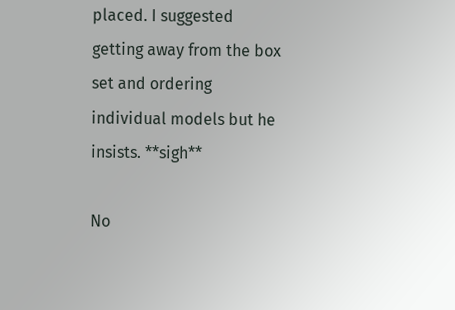placed. I suggested getting away from the box set and ordering individual models but he insists. **sigh**

No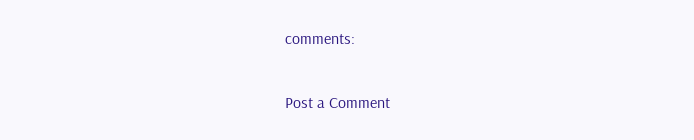comments:

Post a Comment